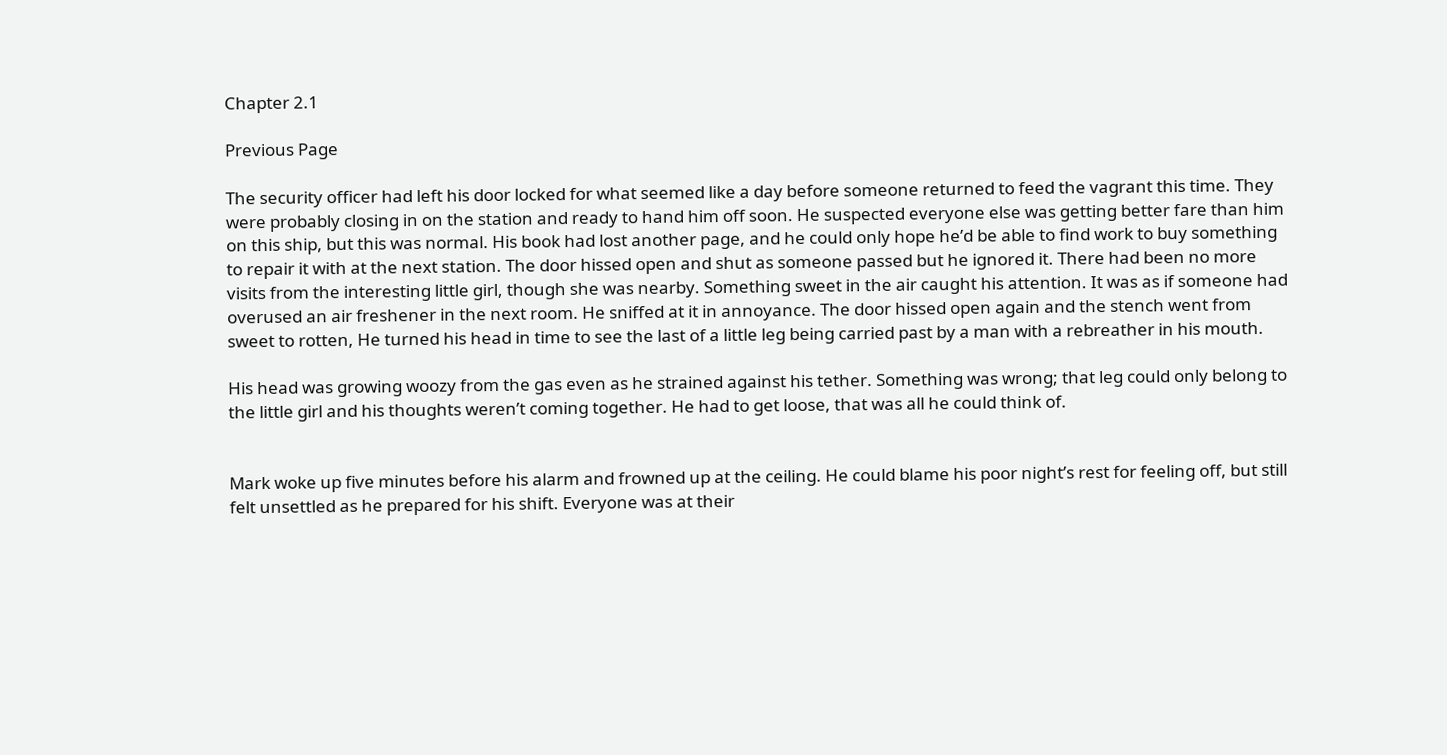Chapter 2.1

Previous Page

The security officer had left his door locked for what seemed like a day before someone returned to feed the vagrant this time. They were probably closing in on the station and ready to hand him off soon. He suspected everyone else was getting better fare than him on this ship, but this was normal. His book had lost another page, and he could only hope he’d be able to find work to buy something to repair it with at the next station. The door hissed open and shut as someone passed but he ignored it. There had been no more visits from the interesting little girl, though she was nearby. Something sweet in the air caught his attention. It was as if someone had overused an air freshener in the next room. He sniffed at it in annoyance. The door hissed open again and the stench went from sweet to rotten, He turned his head in time to see the last of a little leg being carried past by a man with a rebreather in his mouth.

His head was growing woozy from the gas even as he strained against his tether. Something was wrong; that leg could only belong to the little girl and his thoughts weren’t coming together. He had to get loose, that was all he could think of.


Mark woke up five minutes before his alarm and frowned up at the ceiling. He could blame his poor night’s rest for feeling off, but still felt unsettled as he prepared for his shift. Everyone was at their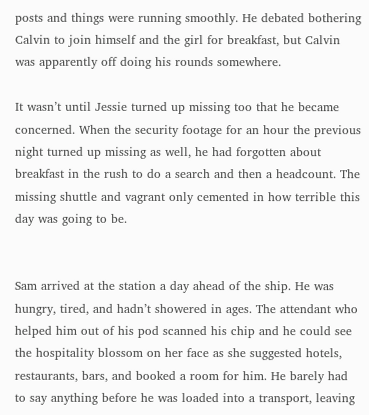posts and things were running smoothly. He debated bothering Calvin to join himself and the girl for breakfast, but Calvin was apparently off doing his rounds somewhere.

It wasn’t until Jessie turned up missing too that he became concerned. When the security footage for an hour the previous night turned up missing as well, he had forgotten about breakfast in the rush to do a search and then a headcount. The missing shuttle and vagrant only cemented in how terrible this day was going to be.


Sam arrived at the station a day ahead of the ship. He was hungry, tired, and hadn’t showered in ages. The attendant who helped him out of his pod scanned his chip and he could see the hospitality blossom on her face as she suggested hotels, restaurants, bars, and booked a room for him. He barely had to say anything before he was loaded into a transport, leaving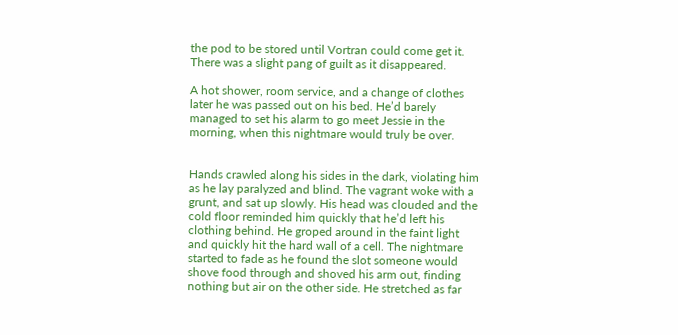the pod to be stored until Vortran could come get it. There was a slight pang of guilt as it disappeared.

A hot shower, room service, and a change of clothes later he was passed out on his bed. He’d barely managed to set his alarm to go meet Jessie in the morning, when this nightmare would truly be over.


Hands crawled along his sides in the dark, violating him as he lay paralyzed and blind. The vagrant woke with a grunt, and sat up slowly. His head was clouded and the cold floor reminded him quickly that he’d left his clothing behind. He groped around in the faint light and quickly hit the hard wall of a cell. The nightmare started to fade as he found the slot someone would shove food through and shoved his arm out, finding nothing but air on the other side. He stretched as far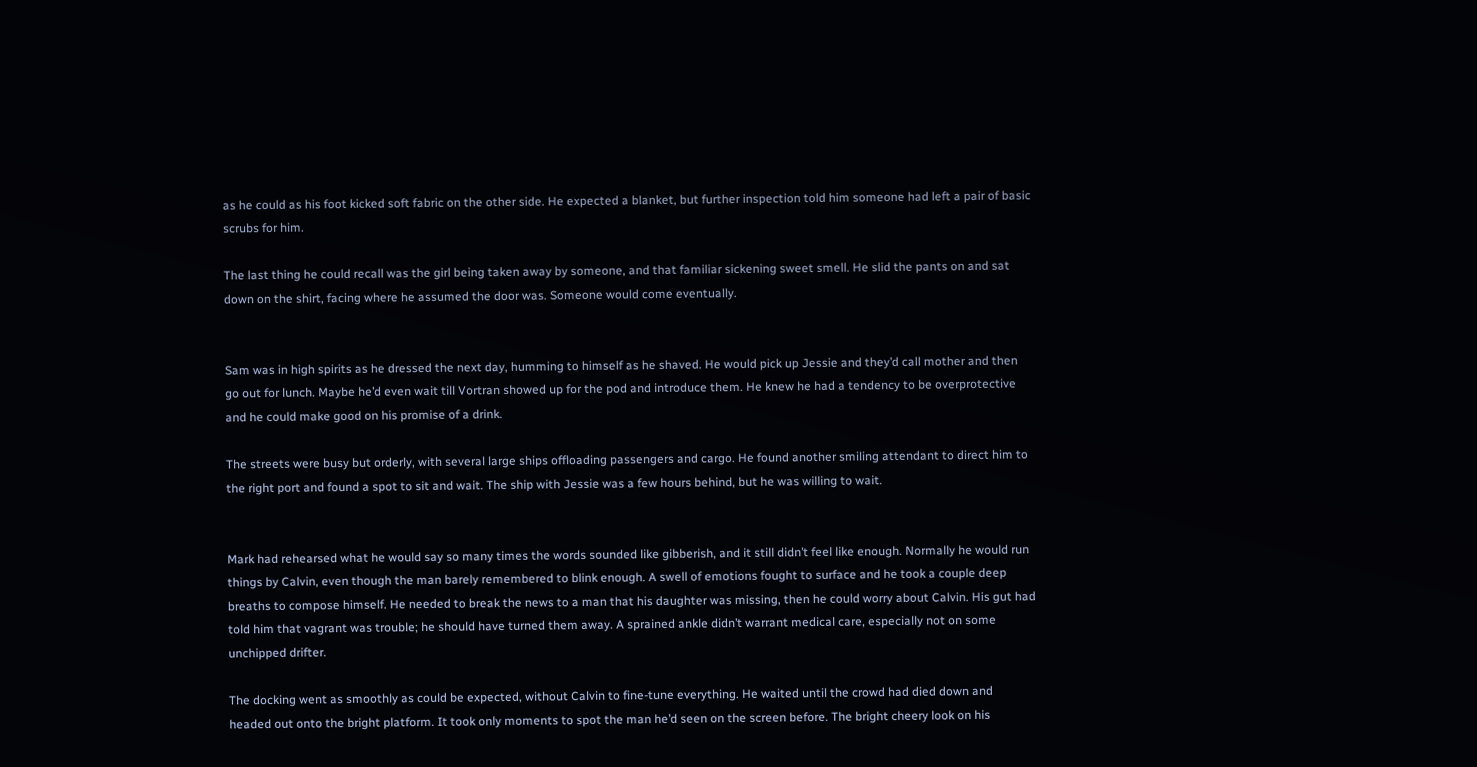as he could as his foot kicked soft fabric on the other side. He expected a blanket, but further inspection told him someone had left a pair of basic scrubs for him.

The last thing he could recall was the girl being taken away by someone, and that familiar sickening sweet smell. He slid the pants on and sat down on the shirt, facing where he assumed the door was. Someone would come eventually.


Sam was in high spirits as he dressed the next day, humming to himself as he shaved. He would pick up Jessie and they’d call mother and then go out for lunch. Maybe he’d even wait till Vortran showed up for the pod and introduce them. He knew he had a tendency to be overprotective and he could make good on his promise of a drink.

The streets were busy but orderly, with several large ships offloading passengers and cargo. He found another smiling attendant to direct him to the right port and found a spot to sit and wait. The ship with Jessie was a few hours behind, but he was willing to wait.


Mark had rehearsed what he would say so many times the words sounded like gibberish, and it still didn’t feel like enough. Normally he would run things by Calvin, even though the man barely remembered to blink enough. A swell of emotions fought to surface and he took a couple deep breaths to compose himself. He needed to break the news to a man that his daughter was missing, then he could worry about Calvin. His gut had told him that vagrant was trouble; he should have turned them away. A sprained ankle didn’t warrant medical care, especially not on some unchipped drifter.

The docking went as smoothly as could be expected, without Calvin to fine-tune everything. He waited until the crowd had died down and headed out onto the bright platform. It took only moments to spot the man he’d seen on the screen before. The bright cheery look on his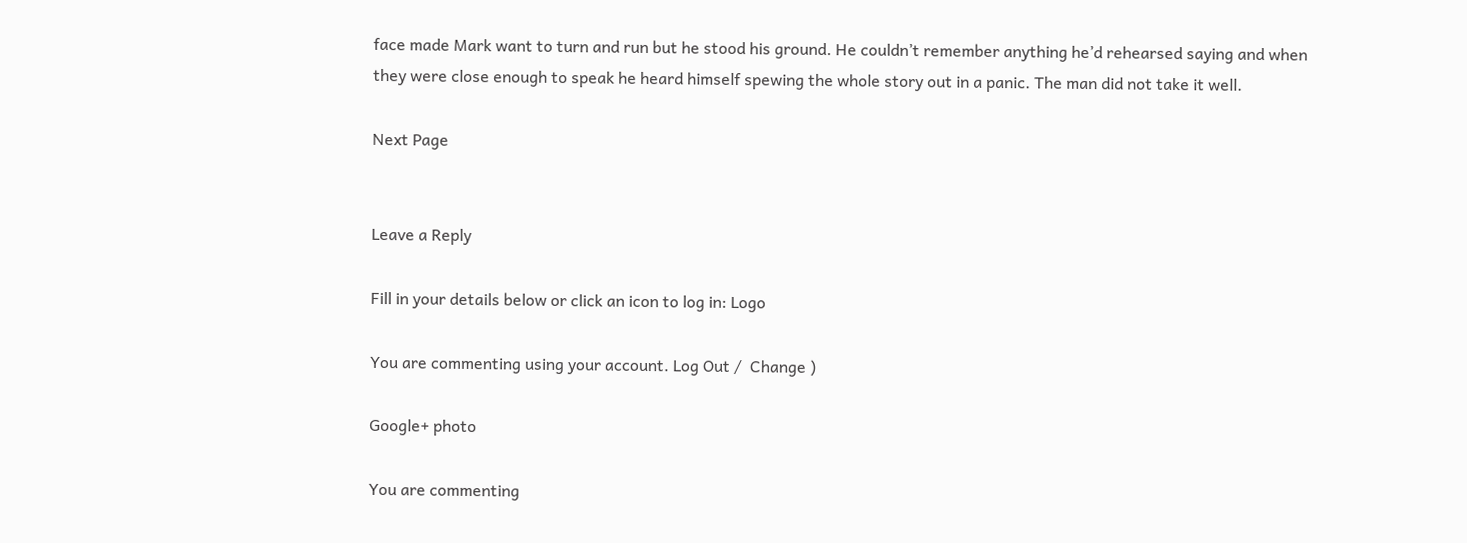face made Mark want to turn and run but he stood his ground. He couldn’t remember anything he’d rehearsed saying and when they were close enough to speak he heard himself spewing the whole story out in a panic. The man did not take it well.

Next Page


Leave a Reply

Fill in your details below or click an icon to log in: Logo

You are commenting using your account. Log Out /  Change )

Google+ photo

You are commenting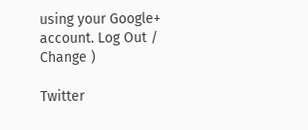using your Google+ account. Log Out /  Change )

Twitter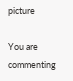picture

You are commenting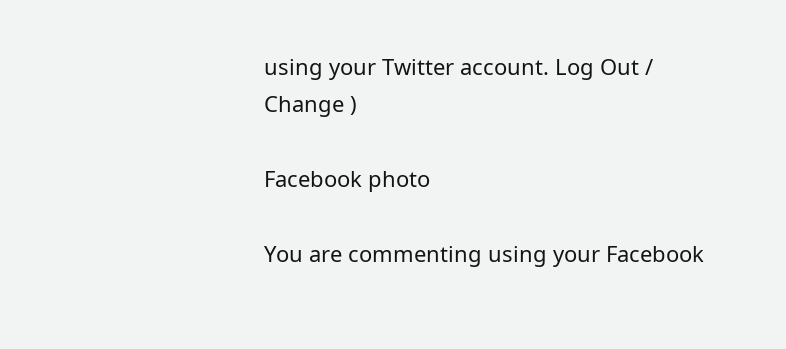using your Twitter account. Log Out /  Change )

Facebook photo

You are commenting using your Facebook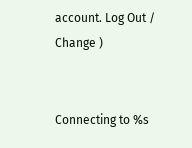account. Log Out /  Change )


Connecting to %s